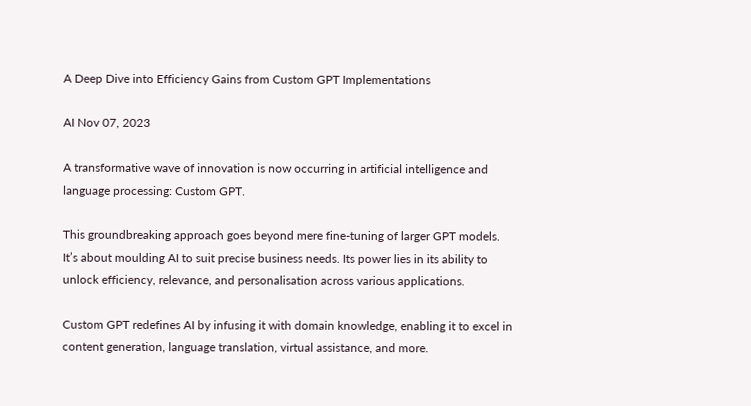A Deep Dive into Efficiency Gains from Custom GPT Implementations

AI Nov 07, 2023

A transformative wave of innovation is now occurring in artificial intelligence and language processing: Custom GPT.

This groundbreaking approach goes beyond mere fine-tuning of larger GPT models. It’s about moulding AI to suit precise business needs. Its power lies in its ability to unlock efficiency, relevance, and personalisation across various applications.

Custom GPT redefines AI by infusing it with domain knowledge, enabling it to excel in content generation, language translation, virtual assistance, and more.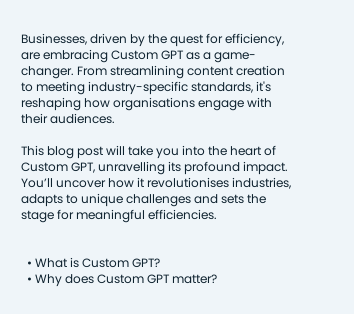Businesses, driven by the quest for efficiency, are embracing Custom GPT as a game-changer. From streamlining content creation to meeting industry-specific standards, it's reshaping how organisations engage with their audiences.

This blog post will take you into the heart of Custom GPT, unravelling its profound impact. You’ll uncover how it revolutionises industries, adapts to unique challenges and sets the stage for meaningful efficiencies.


  • What is Custom GPT?
  • Why does Custom GPT matter?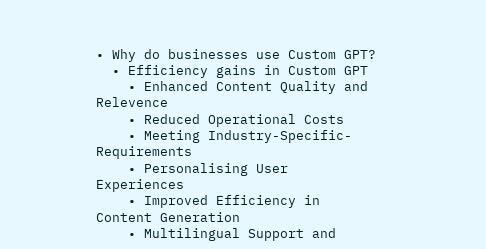• Why do businesses use Custom GPT?
  • Efficiency gains in Custom GPT
    • Enhanced Content Quality and Relevence
    • Reduced Operational Costs
    • Meeting Industry-Specific-Requirements
    • Personalising User Experiences
    • Improved Efficiency in Content Generation
    • Multilingual Support and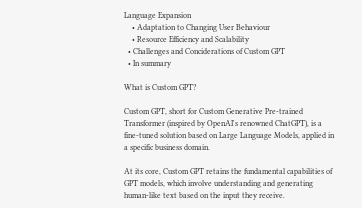Language Expansion
    • Adaptation to Changing User Behaviour
    • Resource Efficiency and Scalability
  • Challenges and Conciderations of Custom GPT
  • In summary

What is Custom GPT?

Custom GPT, short for Custom Generative Pre-trained Transformer (inspired by OpenAI's renowned ChatGPT), is a fine-tuned solution based on Large Language Models, applied in a specific business domain.

At its core, Custom GPT retains the fundamental capabilities of GPT models, which involve understanding and generating human-like text based on the input they receive.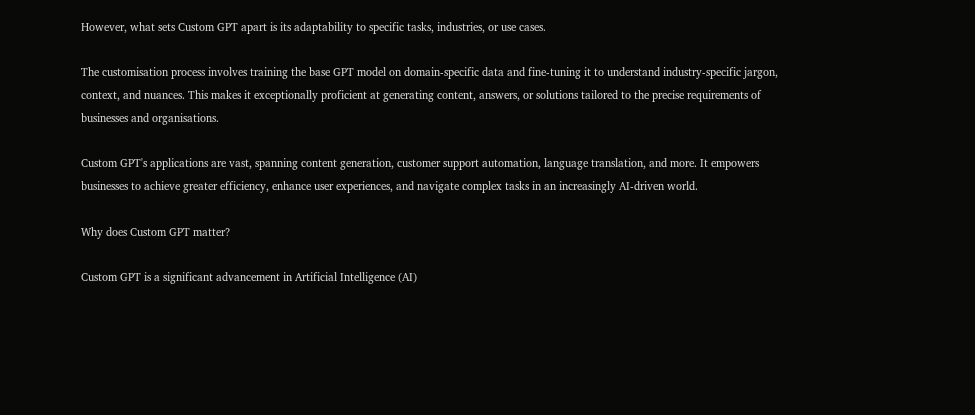However, what sets Custom GPT apart is its adaptability to specific tasks, industries, or use cases.

The customisation process involves training the base GPT model on domain-specific data and fine-tuning it to understand industry-specific jargon, context, and nuances. This makes it exceptionally proficient at generating content, answers, or solutions tailored to the precise requirements of businesses and organisations.

Custom GPT's applications are vast, spanning content generation, customer support automation, language translation, and more. It empowers businesses to achieve greater efficiency, enhance user experiences, and navigate complex tasks in an increasingly AI-driven world.

Why does Custom GPT matter?

Custom GPT is a significant advancement in Artificial Intelligence (AI)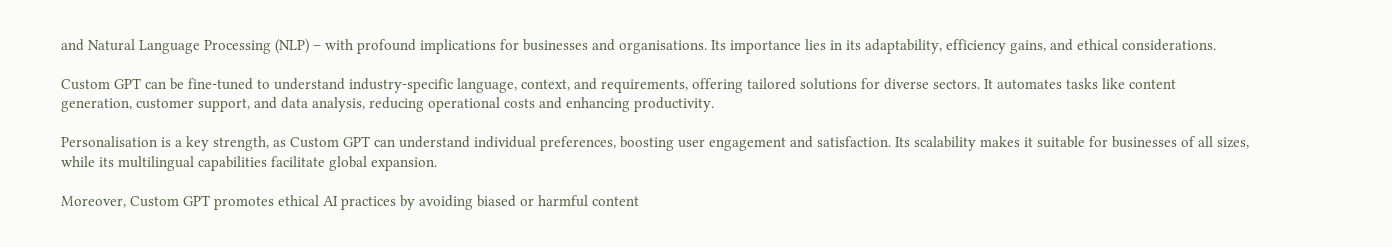and Natural Language Processing (NLP) – with profound implications for businesses and organisations. Its importance lies in its adaptability, efficiency gains, and ethical considerations.

Custom GPT can be fine-tuned to understand industry-specific language, context, and requirements, offering tailored solutions for diverse sectors. It automates tasks like content generation, customer support, and data analysis, reducing operational costs and enhancing productivity.

Personalisation is a key strength, as Custom GPT can understand individual preferences, boosting user engagement and satisfaction. Its scalability makes it suitable for businesses of all sizes, while its multilingual capabilities facilitate global expansion.

Moreover, Custom GPT promotes ethical AI practices by avoiding biased or harmful content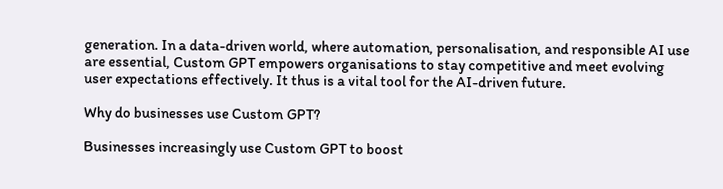generation. In a data-driven world, where automation, personalisation, and responsible AI use are essential, Custom GPT empowers organisations to stay competitive and meet evolving user expectations effectively. It thus is a vital tool for the AI-driven future.

Why do businesses use Custom GPT?

Businesses increasingly use Custom GPT to boost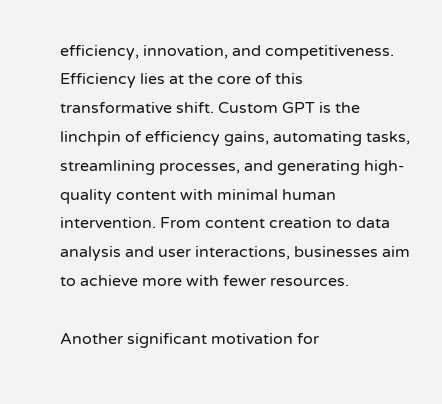efficiency, innovation, and competitiveness. Efficiency lies at the core of this transformative shift. Custom GPT is the linchpin of efficiency gains, automating tasks, streamlining processes, and generating high-quality content with minimal human intervention. From content creation to data analysis and user interactions, businesses aim to achieve more with fewer resources.

Another significant motivation for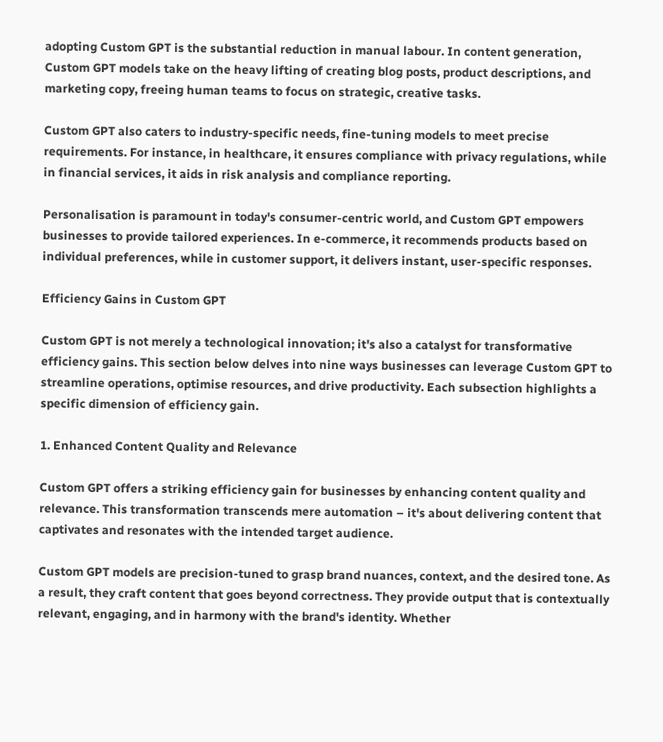adopting Custom GPT is the substantial reduction in manual labour. In content generation, Custom GPT models take on the heavy lifting of creating blog posts, product descriptions, and marketing copy, freeing human teams to focus on strategic, creative tasks.

Custom GPT also caters to industry-specific needs, fine-tuning models to meet precise requirements. For instance, in healthcare, it ensures compliance with privacy regulations, while in financial services, it aids in risk analysis and compliance reporting.

Personalisation is paramount in today's consumer-centric world, and Custom GPT empowers businesses to provide tailored experiences. In e-commerce, it recommends products based on individual preferences, while in customer support, it delivers instant, user-specific responses.

Efficiency Gains in Custom GPT

Custom GPT is not merely a technological innovation; it's also a catalyst for transformative efficiency gains. This section below delves into nine ways businesses can leverage Custom GPT to streamline operations, optimise resources, and drive productivity. Each subsection highlights a specific dimension of efficiency gain.

1. Enhanced Content Quality and Relevance

Custom GPT offers a striking efficiency gain for businesses by enhancing content quality and relevance. This transformation transcends mere automation – it's about delivering content that captivates and resonates with the intended target audience.

Custom GPT models are precision-tuned to grasp brand nuances, context, and the desired tone. As a result, they craft content that goes beyond correctness. They provide output that is contextually relevant, engaging, and in harmony with the brand's identity. Whether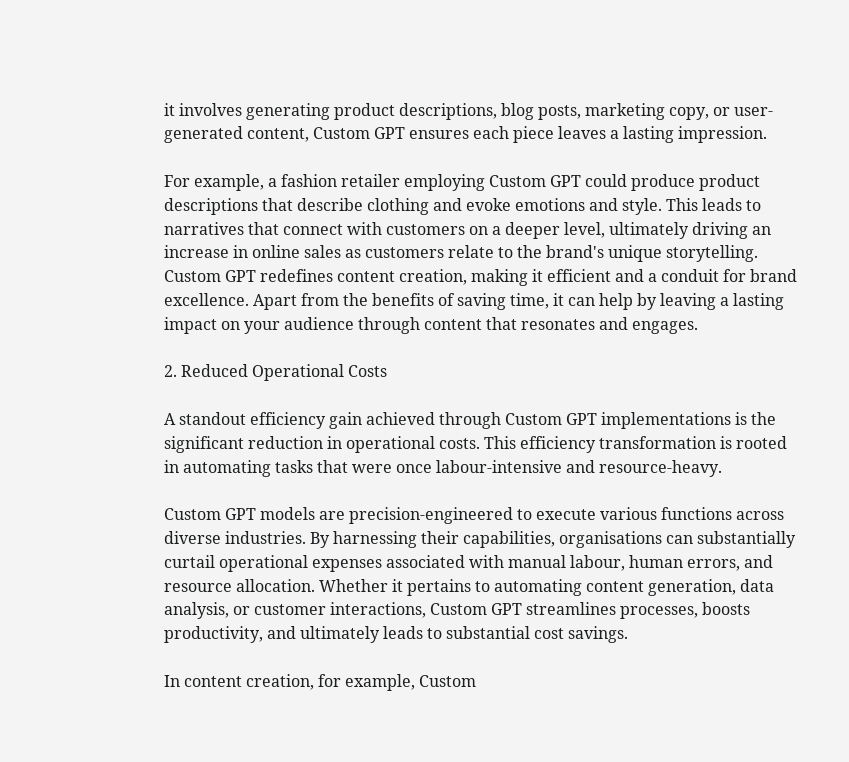it involves generating product descriptions, blog posts, marketing copy, or user-generated content, Custom GPT ensures each piece leaves a lasting impression.

For example, a fashion retailer employing Custom GPT could produce product descriptions that describe clothing and evoke emotions and style. This leads to narratives that connect with customers on a deeper level, ultimately driving an increase in online sales as customers relate to the brand's unique storytelling.
Custom GPT redefines content creation, making it efficient and a conduit for brand excellence. Apart from the benefits of saving time, it can help by leaving a lasting impact on your audience through content that resonates and engages.

2. Reduced Operational Costs

A standout efficiency gain achieved through Custom GPT implementations is the significant reduction in operational costs. This efficiency transformation is rooted in automating tasks that were once labour-intensive and resource-heavy.

Custom GPT models are precision-engineered to execute various functions across diverse industries. By harnessing their capabilities, organisations can substantially curtail operational expenses associated with manual labour, human errors, and resource allocation. Whether it pertains to automating content generation, data analysis, or customer interactions, Custom GPT streamlines processes, boosts productivity, and ultimately leads to substantial cost savings.

In content creation, for example, Custom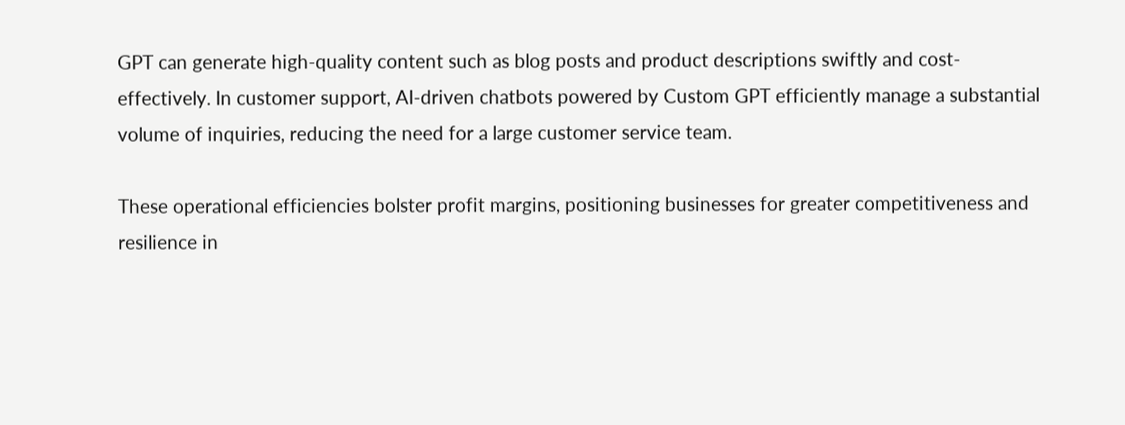GPT can generate high-quality content such as blog posts and product descriptions swiftly and cost-effectively. In customer support, AI-driven chatbots powered by Custom GPT efficiently manage a substantial volume of inquiries, reducing the need for a large customer service team.

These operational efficiencies bolster profit margins, positioning businesses for greater competitiveness and resilience in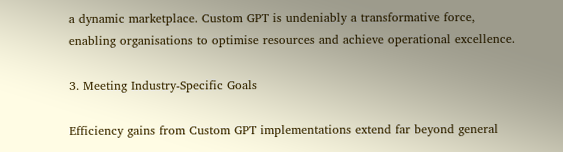a dynamic marketplace. Custom GPT is undeniably a transformative force, enabling organisations to optimise resources and achieve operational excellence.

3. Meeting Industry-Specific Goals

Efficiency gains from Custom GPT implementations extend far beyond general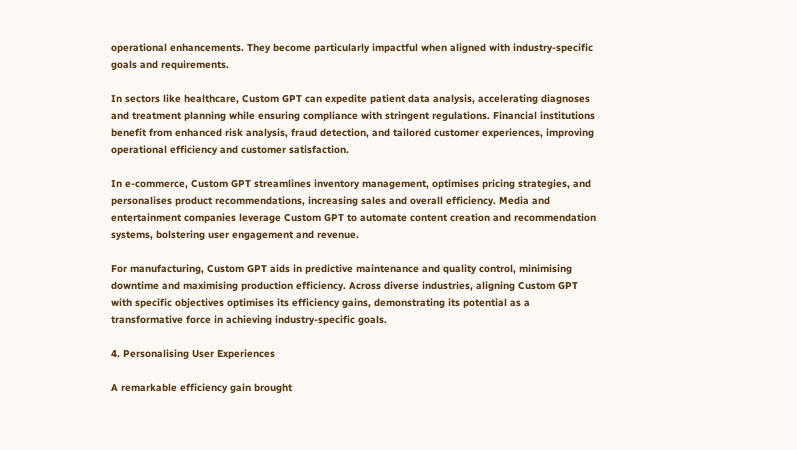operational enhancements. They become particularly impactful when aligned with industry-specific goals and requirements.

In sectors like healthcare, Custom GPT can expedite patient data analysis, accelerating diagnoses and treatment planning while ensuring compliance with stringent regulations. Financial institutions benefit from enhanced risk analysis, fraud detection, and tailored customer experiences, improving operational efficiency and customer satisfaction.

In e-commerce, Custom GPT streamlines inventory management, optimises pricing strategies, and personalises product recommendations, increasing sales and overall efficiency. Media and entertainment companies leverage Custom GPT to automate content creation and recommendation systems, bolstering user engagement and revenue.

For manufacturing, Custom GPT aids in predictive maintenance and quality control, minimising downtime and maximising production efficiency. Across diverse industries, aligning Custom GPT with specific objectives optimises its efficiency gains, demonstrating its potential as a transformative force in achieving industry-specific goals.

4. Personalising User Experiences

A remarkable efficiency gain brought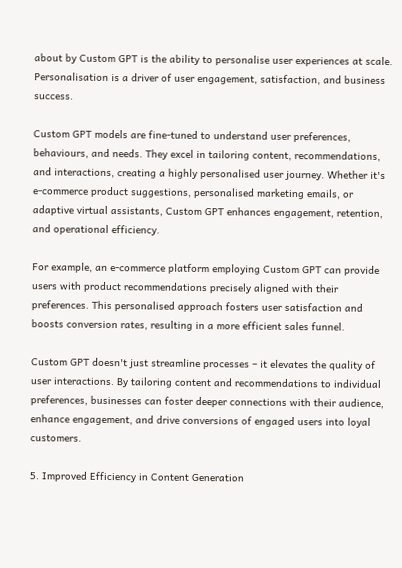about by Custom GPT is the ability to personalise user experiences at scale. Personalisation is a driver of user engagement, satisfaction, and business success.

Custom GPT models are fine-tuned to understand user preferences, behaviours, and needs. They excel in tailoring content, recommendations, and interactions, creating a highly personalised user journey. Whether it's e-commerce product suggestions, personalised marketing emails, or adaptive virtual assistants, Custom GPT enhances engagement, retention, and operational efficiency.

For example, an e-commerce platform employing Custom GPT can provide users with product recommendations precisely aligned with their preferences. This personalised approach fosters user satisfaction and boosts conversion rates, resulting in a more efficient sales funnel.

Custom GPT doesn't just streamline processes – it elevates the quality of user interactions. By tailoring content and recommendations to individual preferences, businesses can foster deeper connections with their audience, enhance engagement, and drive conversions of engaged users into loyal customers.

5. Improved Efficiency in Content Generation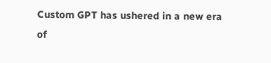Custom GPT has ushered in a new era of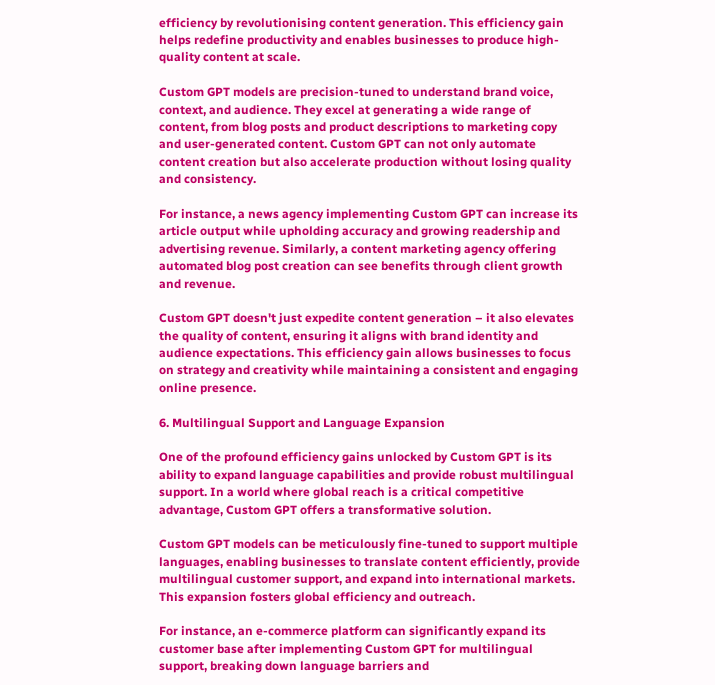efficiency by revolutionising content generation. This efficiency gain helps redefine productivity and enables businesses to produce high-quality content at scale.

Custom GPT models are precision-tuned to understand brand voice, context, and audience. They excel at generating a wide range of content, from blog posts and product descriptions to marketing copy and user-generated content. Custom GPT can not only automate content creation but also accelerate production without losing quality and consistency.

For instance, a news agency implementing Custom GPT can increase its article output while upholding accuracy and growing readership and advertising revenue. Similarly, a content marketing agency offering automated blog post creation can see benefits through client growth and revenue.

Custom GPT doesn't just expedite content generation – it also elevates the quality of content, ensuring it aligns with brand identity and audience expectations. This efficiency gain allows businesses to focus on strategy and creativity while maintaining a consistent and engaging online presence.

6. Multilingual Support and Language Expansion

One of the profound efficiency gains unlocked by Custom GPT is its ability to expand language capabilities and provide robust multilingual support. In a world where global reach is a critical competitive advantage, Custom GPT offers a transformative solution.

Custom GPT models can be meticulously fine-tuned to support multiple languages, enabling businesses to translate content efficiently, provide multilingual customer support, and expand into international markets. This expansion fosters global efficiency and outreach.

For instance, an e-commerce platform can significantly expand its customer base after implementing Custom GPT for multilingual support, breaking down language barriers and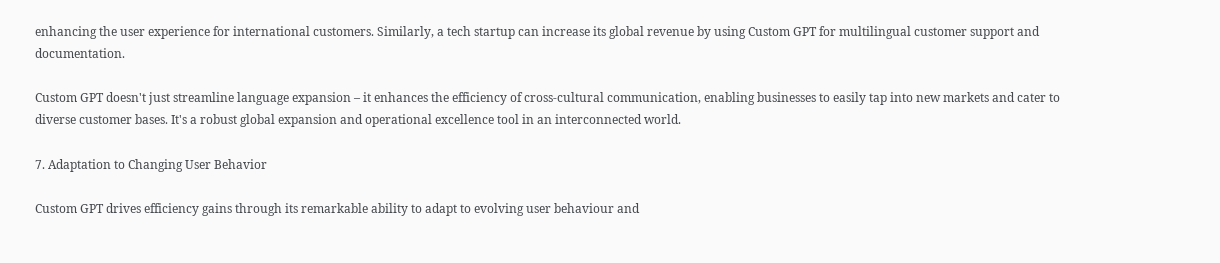enhancing the user experience for international customers. Similarly, a tech startup can increase its global revenue by using Custom GPT for multilingual customer support and documentation.

Custom GPT doesn't just streamline language expansion – it enhances the efficiency of cross-cultural communication, enabling businesses to easily tap into new markets and cater to diverse customer bases. It's a robust global expansion and operational excellence tool in an interconnected world.

7. Adaptation to Changing User Behavior

Custom GPT drives efficiency gains through its remarkable ability to adapt to evolving user behaviour and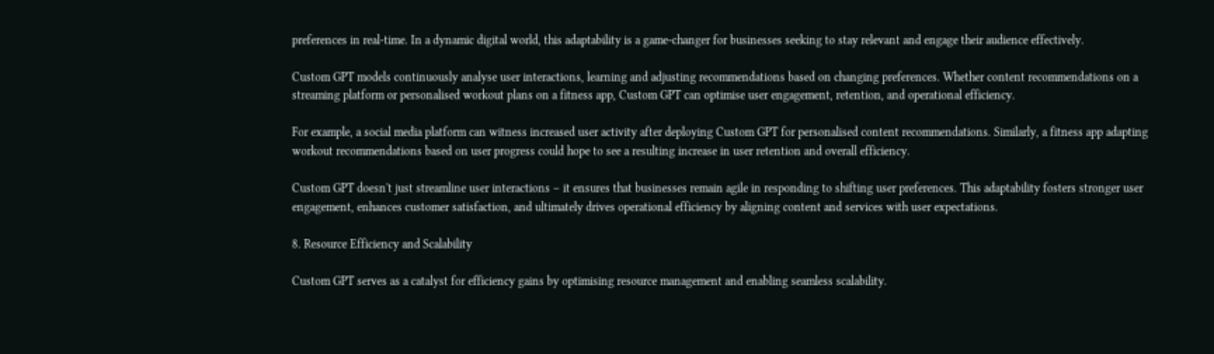preferences in real-time. In a dynamic digital world, this adaptability is a game-changer for businesses seeking to stay relevant and engage their audience effectively.

Custom GPT models continuously analyse user interactions, learning and adjusting recommendations based on changing preferences. Whether content recommendations on a streaming platform or personalised workout plans on a fitness app, Custom GPT can optimise user engagement, retention, and operational efficiency.

For example, a social media platform can witness increased user activity after deploying Custom GPT for personalised content recommendations. Similarly, a fitness app adapting workout recommendations based on user progress could hope to see a resulting increase in user retention and overall efficiency.

Custom GPT doesn't just streamline user interactions – it ensures that businesses remain agile in responding to shifting user preferences. This adaptability fosters stronger user engagement, enhances customer satisfaction, and ultimately drives operational efficiency by aligning content and services with user expectations.

8. Resource Efficiency and Scalability

Custom GPT serves as a catalyst for efficiency gains by optimising resource management and enabling seamless scalability.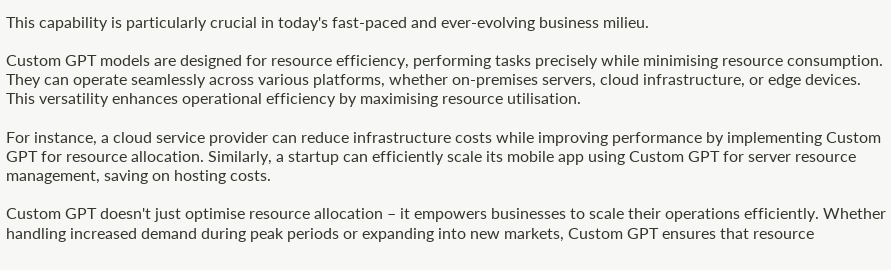This capability is particularly crucial in today's fast-paced and ever-evolving business milieu.

Custom GPT models are designed for resource efficiency, performing tasks precisely while minimising resource consumption. They can operate seamlessly across various platforms, whether on-premises servers, cloud infrastructure, or edge devices. This versatility enhances operational efficiency by maximising resource utilisation.

For instance, a cloud service provider can reduce infrastructure costs while improving performance by implementing Custom GPT for resource allocation. Similarly, a startup can efficiently scale its mobile app using Custom GPT for server resource management, saving on hosting costs.

Custom GPT doesn't just optimise resource allocation – it empowers businesses to scale their operations efficiently. Whether handling increased demand during peak periods or expanding into new markets, Custom GPT ensures that resource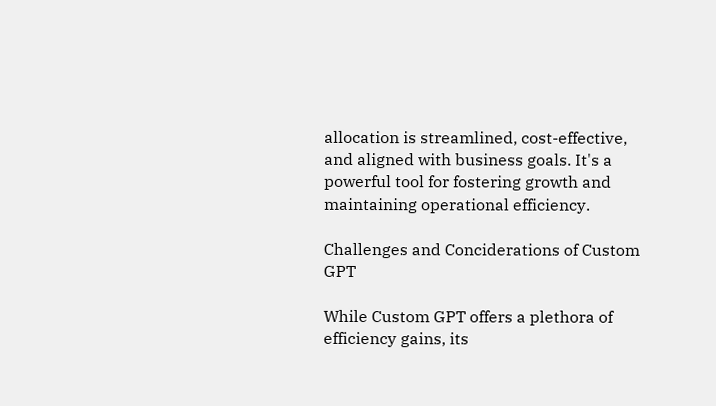allocation is streamlined, cost-effective, and aligned with business goals. It's a powerful tool for fostering growth and maintaining operational efficiency.

Challenges and Conciderations of Custom GPT

While Custom GPT offers a plethora of efficiency gains, its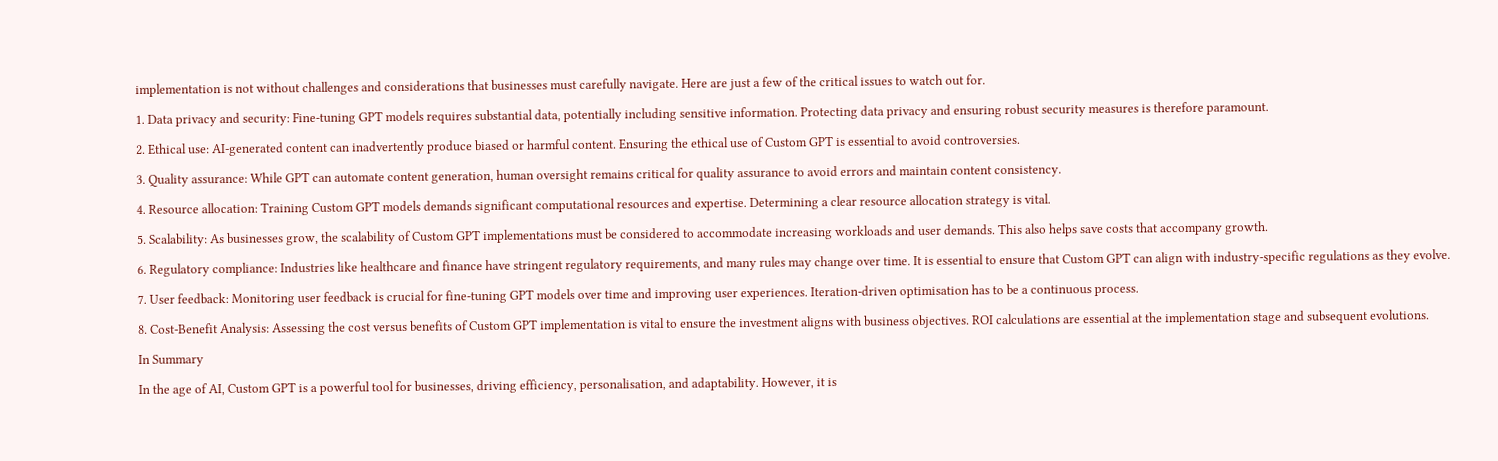implementation is not without challenges and considerations that businesses must carefully navigate. Here are just a few of the critical issues to watch out for.

1. Data privacy and security: Fine-tuning GPT models requires substantial data, potentially including sensitive information. Protecting data privacy and ensuring robust security measures is therefore paramount.

2. Ethical use: AI-generated content can inadvertently produce biased or harmful content. Ensuring the ethical use of Custom GPT is essential to avoid controversies.

3. Quality assurance: While GPT can automate content generation, human oversight remains critical for quality assurance to avoid errors and maintain content consistency.

4. Resource allocation: Training Custom GPT models demands significant computational resources and expertise. Determining a clear resource allocation strategy is vital.

5. Scalability: As businesses grow, the scalability of Custom GPT implementations must be considered to accommodate increasing workloads and user demands. This also helps save costs that accompany growth.

6. Regulatory compliance: Industries like healthcare and finance have stringent regulatory requirements, and many rules may change over time. It is essential to ensure that Custom GPT can align with industry-specific regulations as they evolve.

7. User feedback: Monitoring user feedback is crucial for fine-tuning GPT models over time and improving user experiences. Iteration-driven optimisation has to be a continuous process.

8. Cost-Benefit Analysis: Assessing the cost versus benefits of Custom GPT implementation is vital to ensure the investment aligns with business objectives. ROI calculations are essential at the implementation stage and subsequent evolutions.

In Summary

In the age of AI, Custom GPT is a powerful tool for businesses, driving efficiency, personalisation, and adaptability. However, it is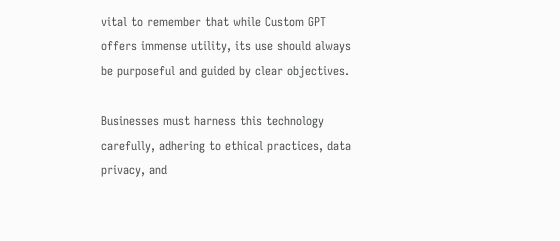vital to remember that while Custom GPT offers immense utility, its use should always be purposeful and guided by clear objectives.

Businesses must harness this technology carefully, adhering to ethical practices, data privacy, and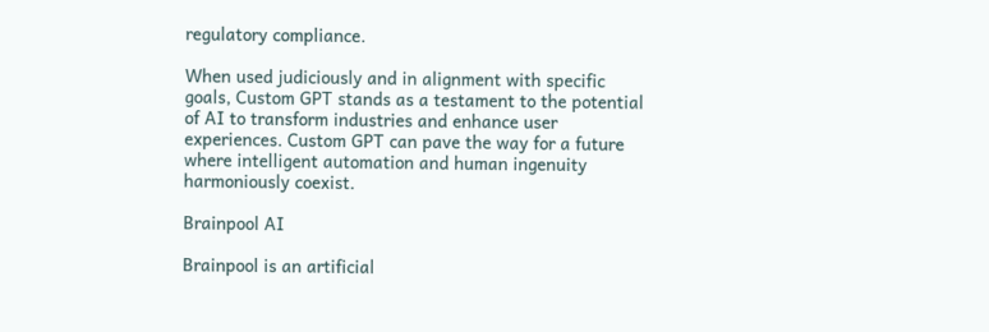regulatory compliance.

When used judiciously and in alignment with specific goals, Custom GPT stands as a testament to the potential of AI to transform industries and enhance user experiences. Custom GPT can pave the way for a future where intelligent automation and human ingenuity harmoniously coexist.

Brainpool AI

Brainpool is an artificial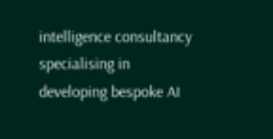intelligence consultancy specialising in developing bespoke AI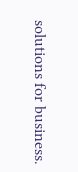solutions for business.